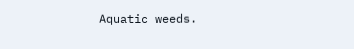Aquatic weeds.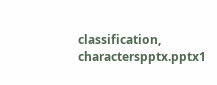classification, characterspptx.pptx1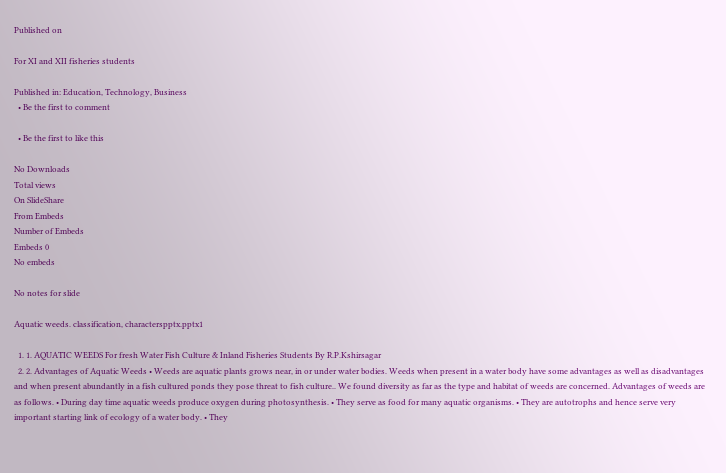Published on

For XI and XII fisheries students

Published in: Education, Technology, Business
  • Be the first to comment

  • Be the first to like this

No Downloads
Total views
On SlideShare
From Embeds
Number of Embeds
Embeds 0
No embeds

No notes for slide

Aquatic weeds. classification, characterspptx.pptx1

  1. 1. AQUATIC WEEDS For fresh Water Fish Culture & Inland Fisheries Students By R.P.Kshirsagar
  2. 2. Advantages of Aquatic Weeds • Weeds are aquatic plants grows near, in or under water bodies. Weeds when present in a water body have some advantages as well as disadvantages and when present abundantly in a fish cultured ponds they pose threat to fish culture.. We found diversity as far as the type and habitat of weeds are concerned. Advantages of weeds are as follows. • During day time aquatic weeds produce oxygen during photosynthesis. • They serve as food for many aquatic organisms. • They are autotrophs and hence serve very important starting link of ecology of a water body. • They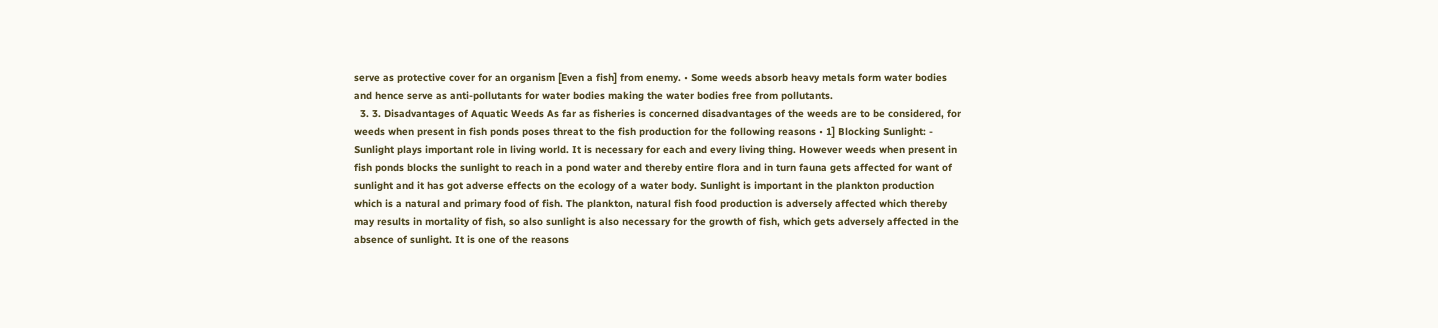serve as protective cover for an organism [Even a fish] from enemy. • Some weeds absorb heavy metals form water bodies and hence serve as anti-pollutants for water bodies making the water bodies free from pollutants.
  3. 3. Disadvantages of Aquatic Weeds As far as fisheries is concerned disadvantages of the weeds are to be considered, for weeds when present in fish ponds poses threat to the fish production for the following reasons • 1] Blocking Sunlight: - Sunlight plays important role in living world. It is necessary for each and every living thing. However weeds when present in fish ponds blocks the sunlight to reach in a pond water and thereby entire flora and in turn fauna gets affected for want of sunlight and it has got adverse effects on the ecology of a water body. Sunlight is important in the plankton production which is a natural and primary food of fish. The plankton, natural fish food production is adversely affected which thereby may results in mortality of fish, so also sunlight is also necessary for the growth of fish, which gets adversely affected in the absence of sunlight. It is one of the reasons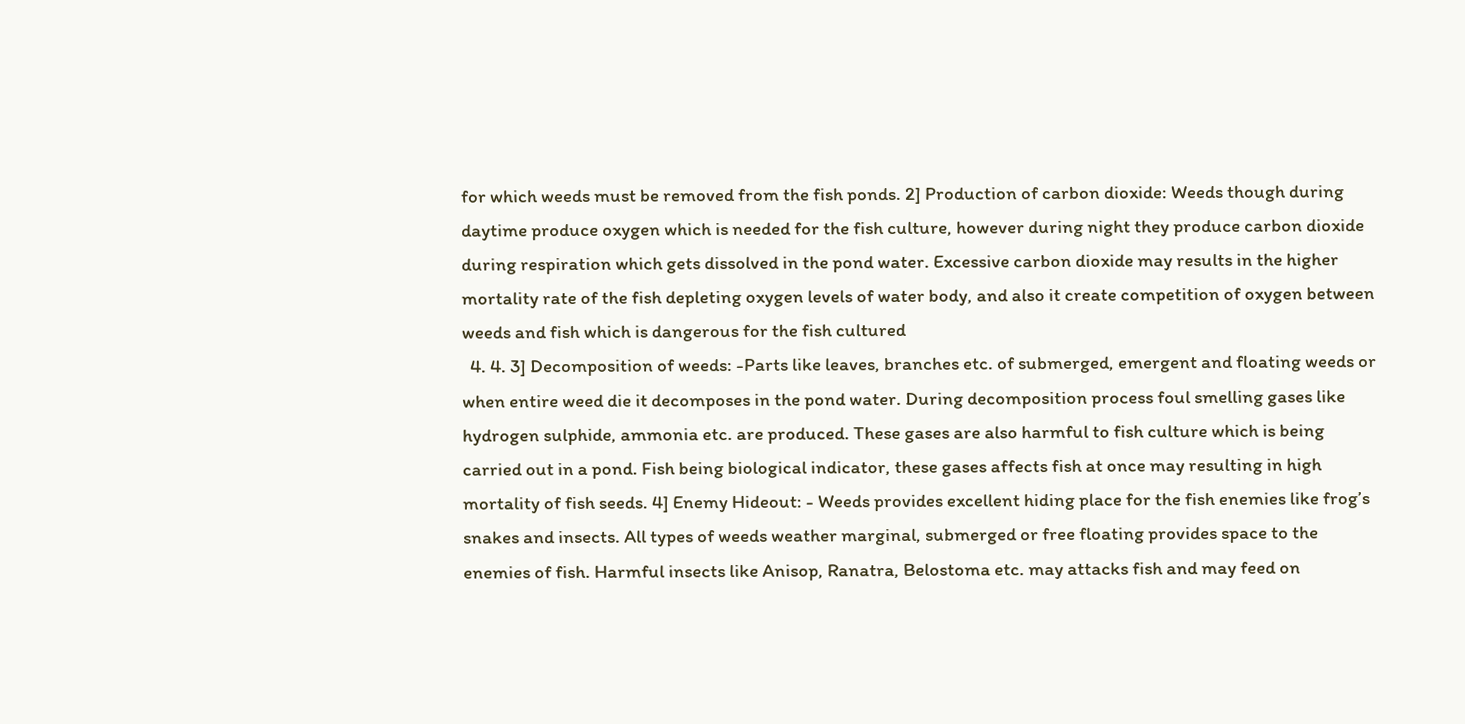for which weeds must be removed from the fish ponds. 2] Production of carbon dioxide: Weeds though during daytime produce oxygen which is needed for the fish culture, however during night they produce carbon dioxide during respiration which gets dissolved in the pond water. Excessive carbon dioxide may results in the higher mortality rate of the fish depleting oxygen levels of water body, and also it create competition of oxygen between weeds and fish which is dangerous for the fish cultured
  4. 4. 3] Decomposition of weeds: -Parts like leaves, branches etc. of submerged, emergent and floating weeds or when entire weed die it decomposes in the pond water. During decomposition process foul smelling gases like hydrogen sulphide, ammonia etc. are produced. These gases are also harmful to fish culture which is being carried out in a pond. Fish being biological indicator, these gases affects fish at once may resulting in high mortality of fish seeds. 4] Enemy Hideout: - Weeds provides excellent hiding place for the fish enemies like frog’s snakes and insects. All types of weeds weather marginal, submerged or free floating provides space to the enemies of fish. Harmful insects like Anisop, Ranatra, Belostoma etc. may attacks fish and may feed on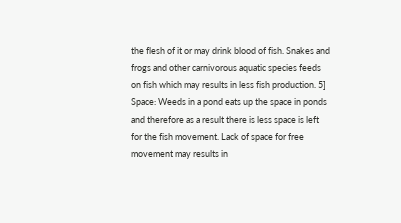the flesh of it or may drink blood of fish. Snakes and frogs and other carnivorous aquatic species feeds on fish which may results in less fish production. 5] Space: Weeds in a pond eats up the space in ponds and therefore as a result there is less space is left for the fish movement. Lack of space for free movement may results in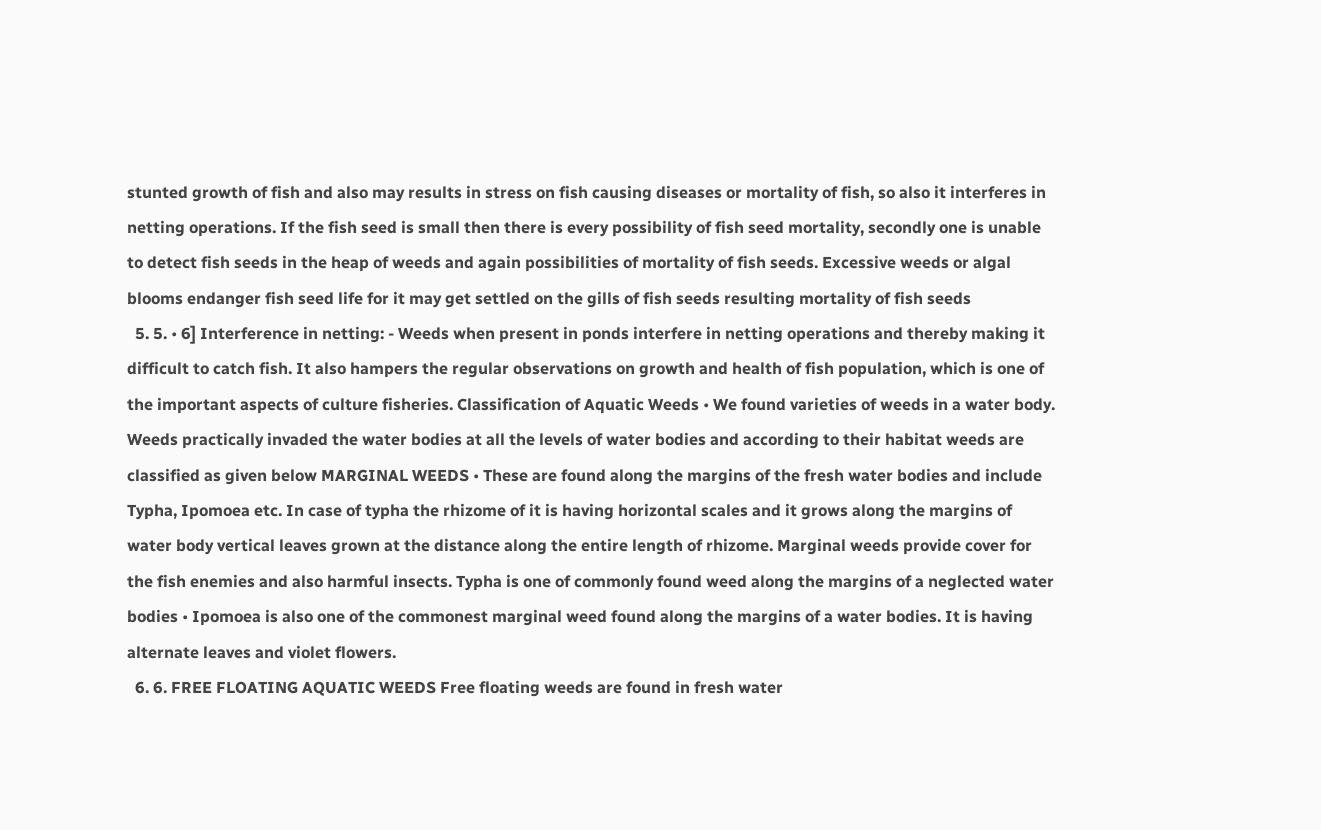stunted growth of fish and also may results in stress on fish causing diseases or mortality of fish, so also it interferes in netting operations. If the fish seed is small then there is every possibility of fish seed mortality, secondly one is unable to detect fish seeds in the heap of weeds and again possibilities of mortality of fish seeds. Excessive weeds or algal blooms endanger fish seed life for it may get settled on the gills of fish seeds resulting mortality of fish seeds
  5. 5. • 6] Interference in netting: - Weeds when present in ponds interfere in netting operations and thereby making it difficult to catch fish. It also hampers the regular observations on growth and health of fish population, which is one of the important aspects of culture fisheries. Classification of Aquatic Weeds • We found varieties of weeds in a water body. Weeds practically invaded the water bodies at all the levels of water bodies and according to their habitat weeds are classified as given below MARGINAL WEEDS • These are found along the margins of the fresh water bodies and include Typha, Ipomoea etc. In case of typha the rhizome of it is having horizontal scales and it grows along the margins of water body vertical leaves grown at the distance along the entire length of rhizome. Marginal weeds provide cover for the fish enemies and also harmful insects. Typha is one of commonly found weed along the margins of a neglected water bodies • Ipomoea is also one of the commonest marginal weed found along the margins of a water bodies. It is having alternate leaves and violet flowers.
  6. 6. FREE FLOATING AQUATIC WEEDS Free floating weeds are found in fresh water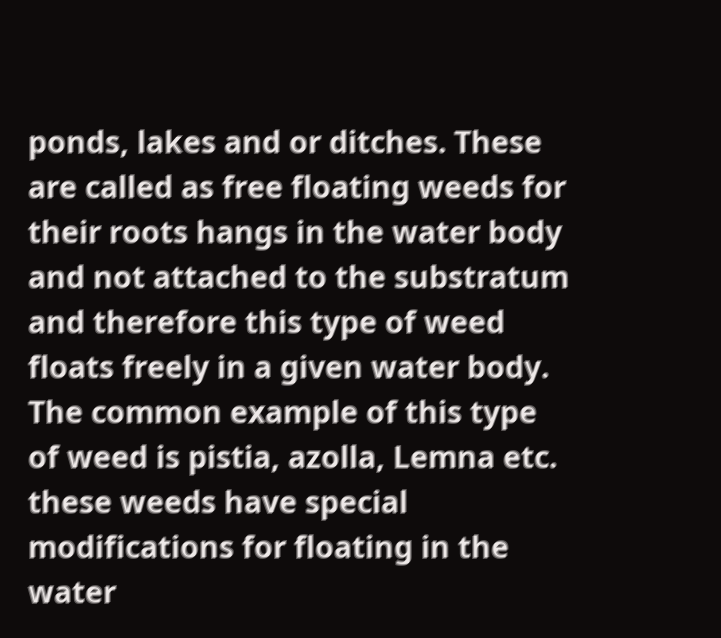ponds, lakes and or ditches. These are called as free floating weeds for their roots hangs in the water body and not attached to the substratum and therefore this type of weed floats freely in a given water body. The common example of this type of weed is pistia, azolla, Lemna etc. these weeds have special modifications for floating in the water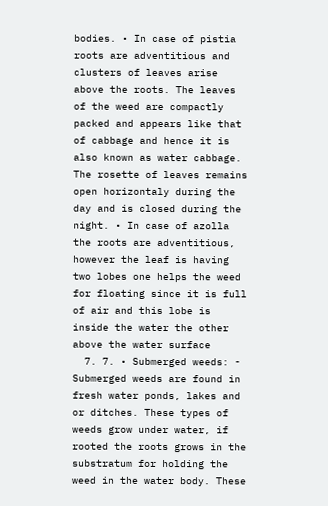bodies. • In case of pistia roots are adventitious and clusters of leaves arise above the roots. The leaves of the weed are compactly packed and appears like that of cabbage and hence it is also known as water cabbage. The rosette of leaves remains open horizontaly during the day and is closed during the night. • In case of azolla the roots are adventitious, however the leaf is having two lobes one helps the weed for floating since it is full of air and this lobe is inside the water the other above the water surface
  7. 7. • Submerged weeds: - Submerged weeds are found in fresh water ponds, lakes and or ditches. These types of weeds grow under water, if rooted the roots grows in the substratum for holding the weed in the water body. These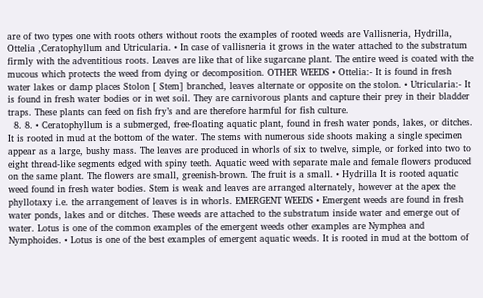are of two types one with roots others without roots the examples of rooted weeds are Vallisneria, Hydrilla, Ottelia ,Ceratophyllum and Utricularia. • In case of vallisneria it grows in the water attached to the substratum firmly with the adventitious roots. Leaves are like that of like sugarcane plant. The entire weed is coated with the mucous which protects the weed from dying or decomposition. OTHER WEEDS • Ottelia:- It is found in fresh water lakes or damp places Stolon [ Stem] branched, leaves alternate or opposite on the stolon. • Utricularia:- It is found in fresh water bodies or in wet soil. They are carnivorous plants and capture their prey in their bladder traps. These plants can feed on fish fry’s and are therefore harmful for fish culture.
  8. 8. • Ceratophyllum is a submerged, free-floating aquatic plant, found in fresh water ponds, lakes, or ditches. It is rooted in mud at the bottom of the water. The stems with numerous side shoots making a single specimen appear as a large, bushy mass. The leaves are produced in whorls of six to twelve, simple, or forked into two to eight thread-like segments edged with spiny teeth. Aquatic weed with separate male and female flowers produced on the same plant. The flowers are small, greenish-brown. The fruit is a small. • Hydrilla It is rooted aquatic weed found in fresh water bodies. Stem is weak and leaves are arranged alternately, however at the apex the phyllotaxy i.e. the arrangement of leaves is in whorls. EMERGENT WEEDS • Emergent weeds are found in fresh water ponds, lakes and or ditches. These weeds are attached to the substratum inside water and emerge out of water. Lotus is one of the common examples of the emergent weeds other examples are Nymphea and Nymphoides. • Lotus is one of the best examples of emergent aquatic weeds. It is rooted in mud at the bottom of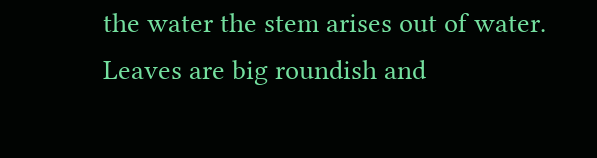the water the stem arises out of water. Leaves are big roundish and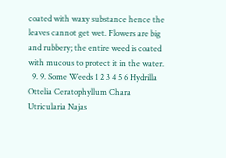coated with waxy substance hence the leaves cannot get wet. Flowers are big and rubbery; the entire weed is coated with mucous to protect it in the water.
  9. 9. Some Weeds 1 2 3 4 5 6 Hydrilla Ottelia Ceratophyllum Chara Utricularia Najas